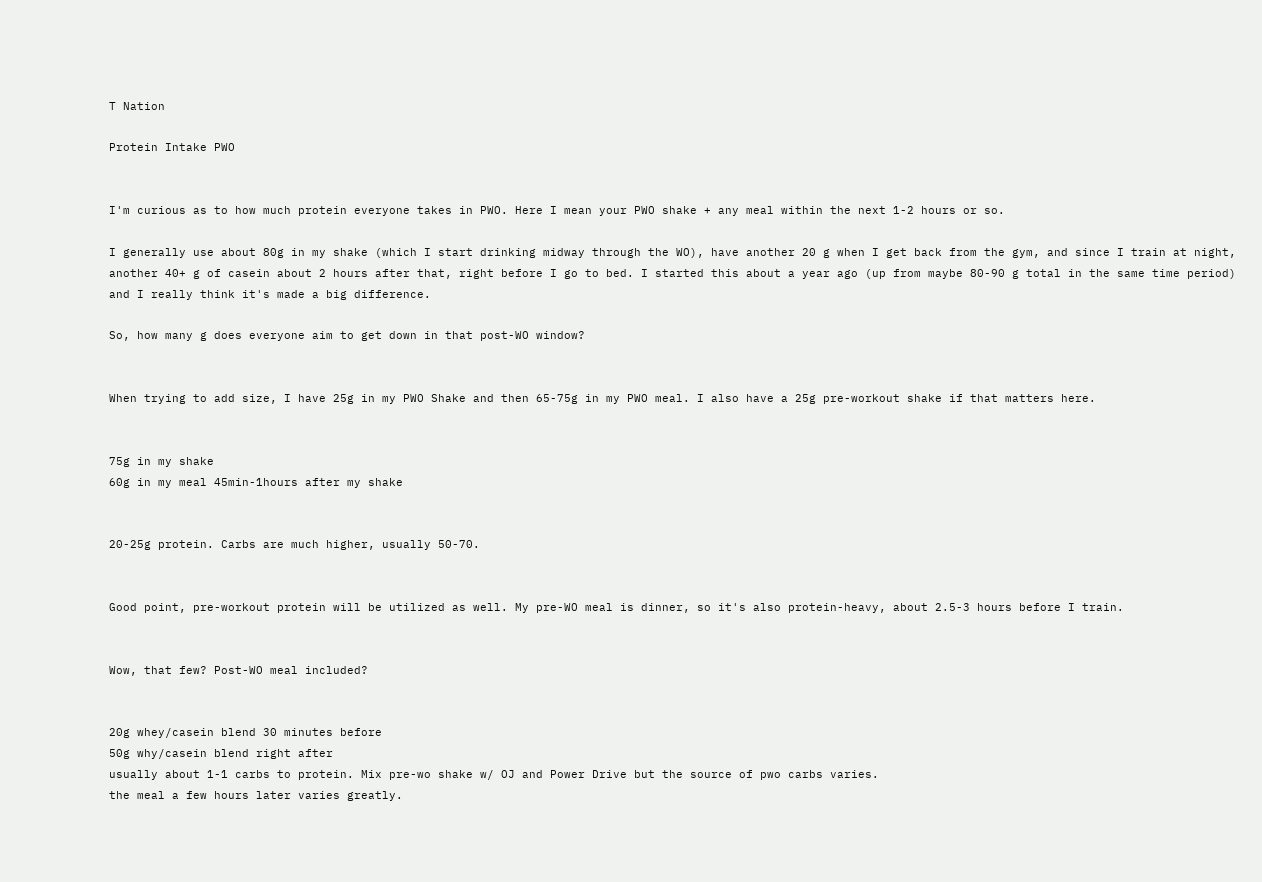T Nation

Protein Intake PWO


I'm curious as to how much protein everyone takes in PWO. Here I mean your PWO shake + any meal within the next 1-2 hours or so.

I generally use about 80g in my shake (which I start drinking midway through the WO), have another 20 g when I get back from the gym, and since I train at night, another 40+ g of casein about 2 hours after that, right before I go to bed. I started this about a year ago (up from maybe 80-90 g total in the same time period) and I really think it's made a big difference.

So, how many g does everyone aim to get down in that post-WO window?


When trying to add size, I have 25g in my PWO Shake and then 65-75g in my PWO meal. I also have a 25g pre-workout shake if that matters here.


75g in my shake
60g in my meal 45min-1hours after my shake


20-25g protein. Carbs are much higher, usually 50-70.


Good point, pre-workout protein will be utilized as well. My pre-WO meal is dinner, so it's also protein-heavy, about 2.5-3 hours before I train.


Wow, that few? Post-WO meal included?


20g whey/casein blend 30 minutes before
50g why/casein blend right after
usually about 1-1 carbs to protein. Mix pre-wo shake w/ OJ and Power Drive but the source of pwo carbs varies.
the meal a few hours later varies greatly.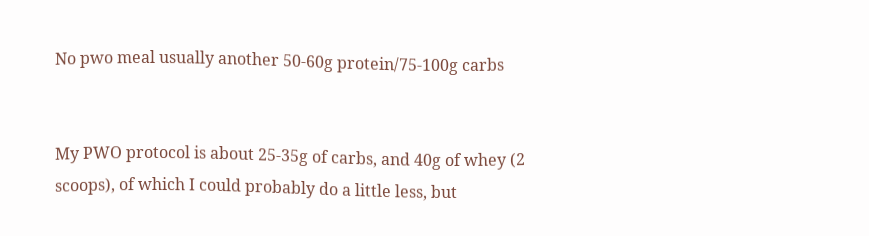No pwo meal usually another 50-60g protein/75-100g carbs


My PWO protocol is about 25-35g of carbs, and 40g of whey (2 scoops), of which I could probably do a little less, but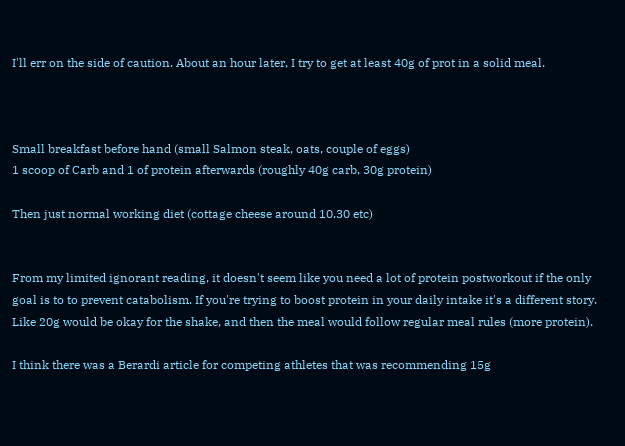I'll err on the side of caution. About an hour later, I try to get at least 40g of prot in a solid meal.



Small breakfast before hand (small Salmon steak, oats, couple of eggs)
1 scoop of Carb and 1 of protein afterwards (roughly 40g carb, 30g protein)

Then just normal working diet (cottage cheese around 10.30 etc)


From my limited ignorant reading, it doesn't seem like you need a lot of protein postworkout if the only goal is to to prevent catabolism. If you're trying to boost protein in your daily intake it's a different story. Like 20g would be okay for the shake, and then the meal would follow regular meal rules (more protein).

I think there was a Berardi article for competing athletes that was recommending 15g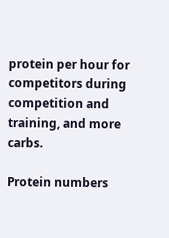protein per hour for competitors during competition and training, and more carbs.

Protein numbers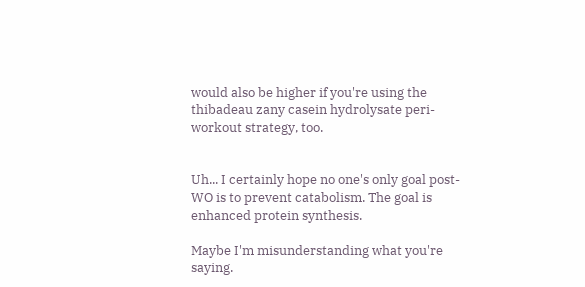would also be higher if you're using the thibadeau zany casein hydrolysate peri-workout strategy, too.


Uh... I certainly hope no one's only goal post-WO is to prevent catabolism. The goal is enhanced protein synthesis.

Maybe I'm misunderstanding what you're saying.